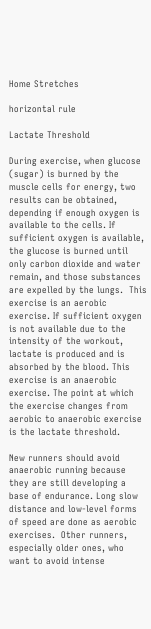Home Stretches

horizontal rule

Lactate Threshold

During exercise, when glucose (sugar) is burned by the muscle cells for energy, two results can be obtained, depending if enough oxygen is available to the cells. If sufficient oxygen is available, the glucose is burned until only carbon dioxide and water remain, and those substances are expelled by the lungs.  This exercise is an aerobic exercise. If sufficient oxygen is not available due to the intensity of the workout, lactate is produced and is absorbed by the blood. This exercise is an anaerobic exercise. The point at which the exercise changes from aerobic to anaerobic exercise is the lactate threshold.

New runners should avoid anaerobic running because they are still developing a base of endurance. Long slow distance and low-level forms of speed are done as aerobic exercises.  Other runners, especially older ones, who want to avoid intense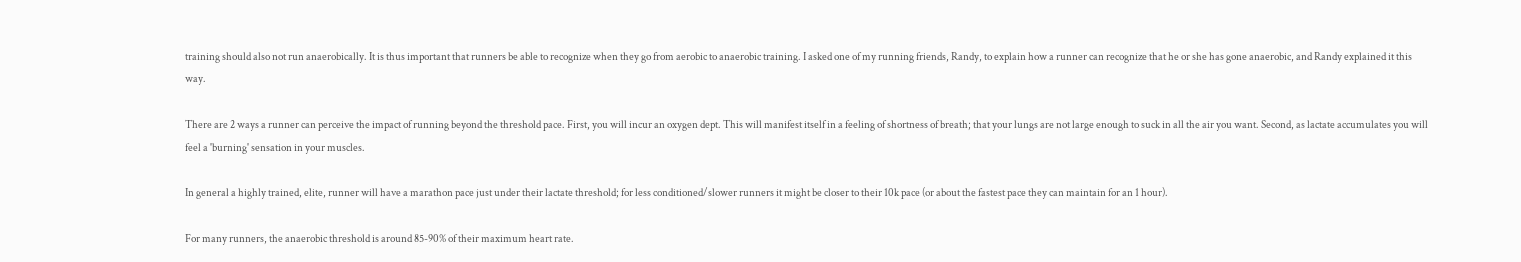training should also not run anaerobically. It is thus important that runners be able to recognize when they go from aerobic to anaerobic training. I asked one of my running friends, Randy, to explain how a runner can recognize that he or she has gone anaerobic, and Randy explained it this way.

There are 2 ways a runner can perceive the impact of running beyond the threshold pace. First, you will incur an oxygen dept. This will manifest itself in a feeling of shortness of breath; that your lungs are not large enough to suck in all the air you want. Second, as lactate accumulates you will feel a 'burning' sensation in your muscles.

In general a highly trained, elite, runner will have a marathon pace just under their lactate threshold; for less conditioned/slower runners it might be closer to their 10k pace (or about the fastest pace they can maintain for an 1 hour).

For many runners, the anaerobic threshold is around 85-90% of their maximum heart rate.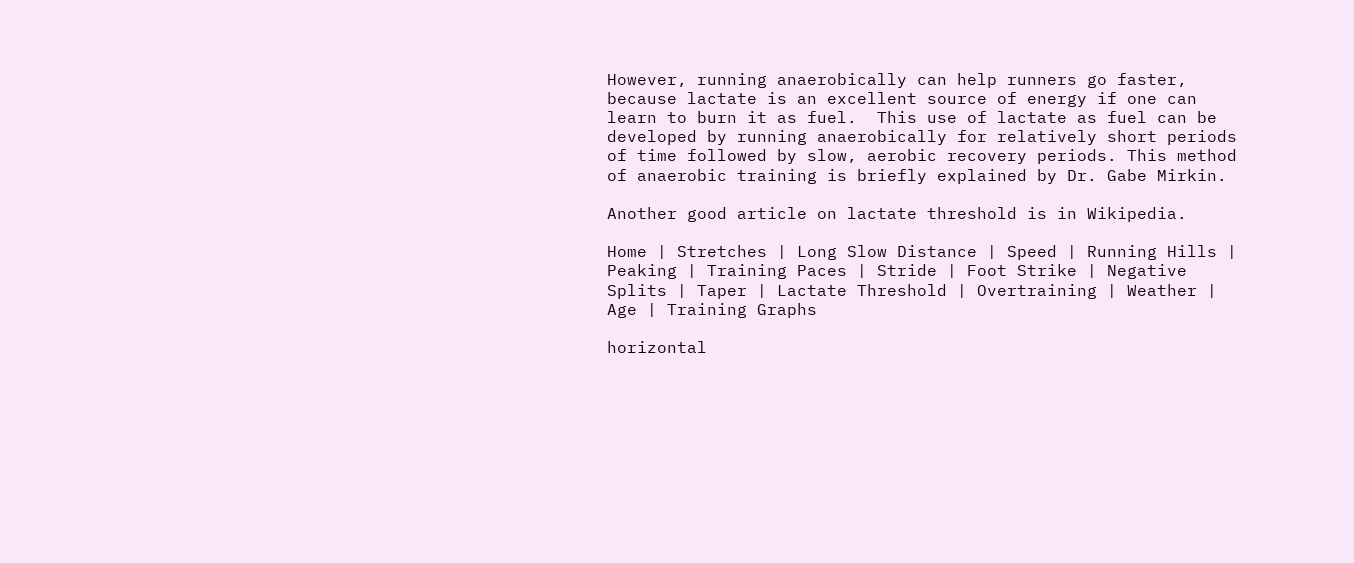However, running anaerobically can help runners go faster, because lactate is an excellent source of energy if one can learn to burn it as fuel.  This use of lactate as fuel can be developed by running anaerobically for relatively short periods of time followed by slow, aerobic recovery periods. This method of anaerobic training is briefly explained by Dr. Gabe Mirkin.

Another good article on lactate threshold is in Wikipedia.

Home | Stretches | Long Slow Distance | Speed | Running Hills | Peaking | Training Paces | Stride | Foot Strike | Negative Splits | Taper | Lactate Threshold | Overtraining | Weather | Age | Training Graphs

horizontal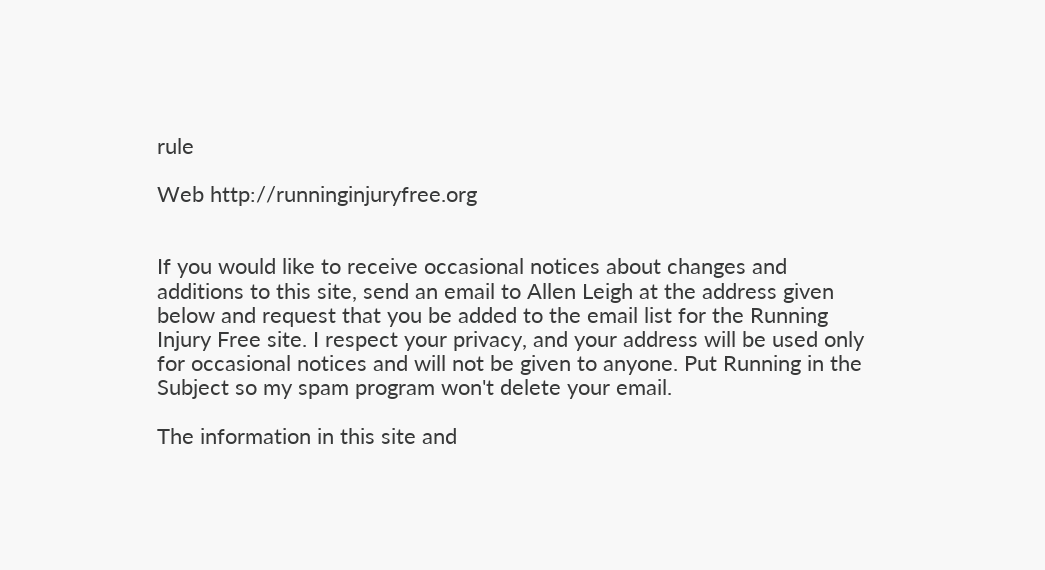rule

Web http://runninginjuryfree.org


If you would like to receive occasional notices about changes and additions to this site, send an email to Allen Leigh at the address given below and request that you be added to the email list for the Running Injury Free site. I respect your privacy, and your address will be used only for occasional notices and will not be given to anyone. Put Running in the Subject so my spam program won't delete your email.

The information in this site and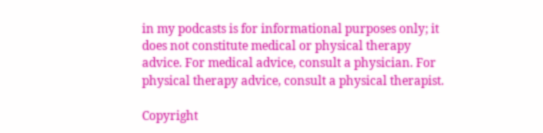in my podcasts is for informational purposes only; it does not constitute medical or physical therapy advice. For medical advice, consult a physician. For physical therapy advice, consult a physical therapist.

Copyright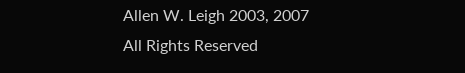Allen W. Leigh 2003, 2007
All Rights Reserved